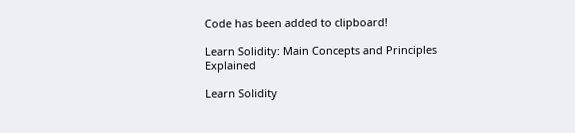Code has been added to clipboard!

Learn Solidity: Main Concepts and Principles Explained

Learn Solidity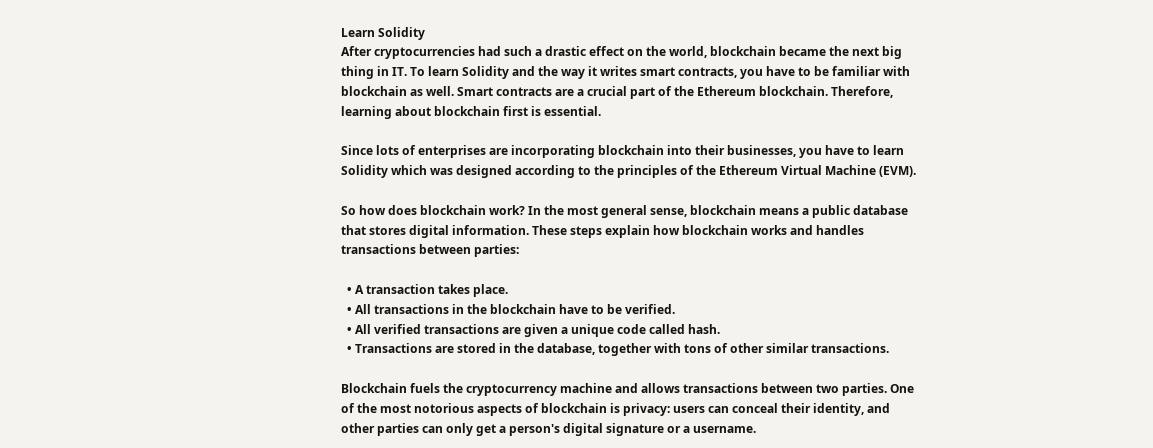Learn Solidity
After cryptocurrencies had such a drastic effect on the world, blockchain became the next big thing in IT. To learn Solidity and the way it writes smart contracts, you have to be familiar with blockchain as well. Smart contracts are a crucial part of the Ethereum blockchain. Therefore, learning about blockchain first is essential.

Since lots of enterprises are incorporating blockchain into their businesses, you have to learn Solidity which was designed according to the principles of the Ethereum Virtual Machine (EVM).

So how does blockchain work? In the most general sense, blockchain means a public database that stores digital information. These steps explain how blockchain works and handles transactions between parties:

  • A transaction takes place.
  • All transactions in the blockchain have to be verified.
  • All verified transactions are given a unique code called hash.
  • Transactions are stored in the database, together with tons of other similar transactions.

Blockchain fuels the cryptocurrency machine and allows transactions between two parties. One of the most notorious aspects of blockchain is privacy: users can conceal their identity, and other parties can only get a person's digital signature or a username.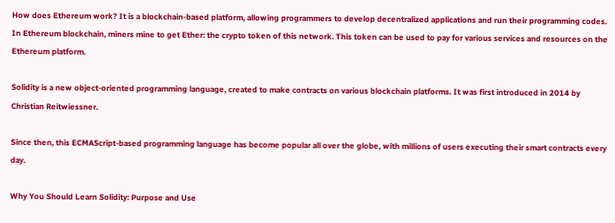How does Ethereum work? It is a blockchain-based platform, allowing programmers to develop decentralized applications and run their programming codes. In Ethereum blockchain, miners mine to get Ether: the crypto token of this network. This token can be used to pay for various services and resources on the Ethereum platform.

Solidity is a new object-oriented programming language, created to make contracts on various blockchain platforms. It was first introduced in 2014 by Christian Reitwiessner.

Since then, this ECMAScript-based programming language has become popular all over the globe, with millions of users executing their smart contracts every day.

Why You Should Learn Solidity: Purpose and Use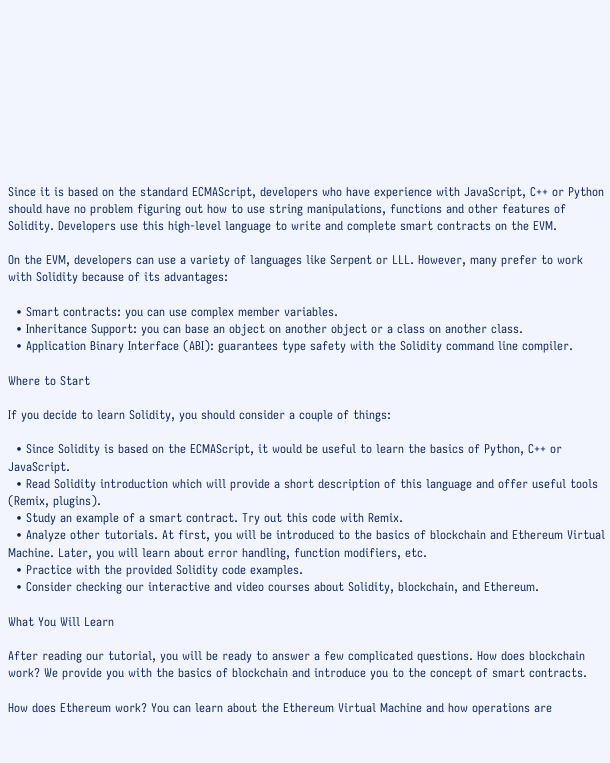Since it is based on the standard ECMAScript, developers who have experience with JavaScript, C++ or Python should have no problem figuring out how to use string manipulations, functions and other features of Solidity. Developers use this high-level language to write and complete smart contracts on the EVM.

On the EVM, developers can use a variety of languages like Serpent or LLL. However, many prefer to work with Solidity because of its advantages:

  • Smart contracts: you can use complex member variables.
  • Inheritance Support: you can base an object on another object or a class on another class.
  • Application Binary Interface (ABI): guarantees type safety with the Solidity command line compiler.

Where to Start

If you decide to learn Solidity, you should consider a couple of things:

  • Since Solidity is based on the ECMAScript, it would be useful to learn the basics of Python, C++ or JavaScript.
  • Read Solidity introduction which will provide a short description of this language and offer useful tools (Remix, plugins).
  • Study an example of a smart contract. Try out this code with Remix.
  • Analyze other tutorials. At first, you will be introduced to the basics of blockchain and Ethereum Virtual Machine. Later, you will learn about error handling, function modifiers, etc.
  • Practice with the provided Solidity code examples.
  • Consider checking our interactive and video courses about Solidity, blockchain, and Ethereum.

What You Will Learn

After reading our tutorial, you will be ready to answer a few complicated questions. How does blockchain work? We provide you with the basics of blockchain and introduce you to the concept of smart contracts.

How does Ethereum work? You can learn about the Ethereum Virtual Machine and how operations are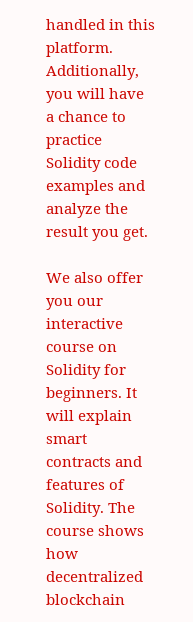handled in this platform. Additionally, you will have a chance to practice Solidity code examples and analyze the result you get.

We also offer you our interactive course on Solidity for beginners. It will explain smart contracts and features of Solidity. The course shows how decentralized blockchain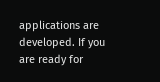applications are developed. If you are ready for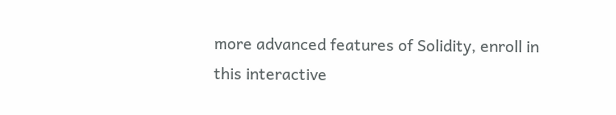more advanced features of Solidity, enroll in this interactive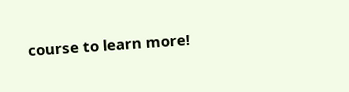course to learn more!